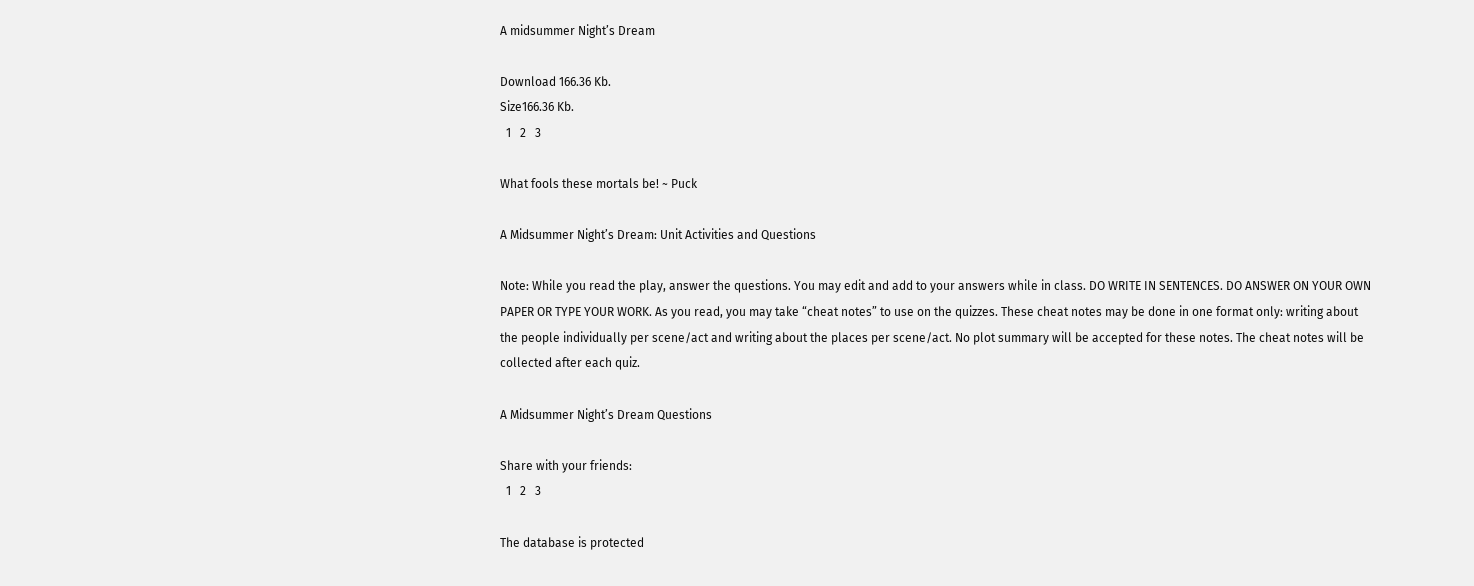A midsummer Night’s Dream

Download 166.36 Kb.
Size166.36 Kb.
  1   2   3

What fools these mortals be! ~ Puck

A Midsummer Night’s Dream: Unit Activities and Questions

Note: While you read the play, answer the questions. You may edit and add to your answers while in class. DO WRITE IN SENTENCES. DO ANSWER ON YOUR OWN PAPER OR TYPE YOUR WORK. As you read, you may take “cheat notes” to use on the quizzes. These cheat notes may be done in one format only: writing about the people individually per scene/act and writing about the places per scene/act. No plot summary will be accepted for these notes. The cheat notes will be collected after each quiz.

A Midsummer Night’s Dream Questions

Share with your friends:
  1   2   3

The database is protected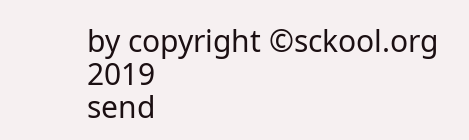by copyright ©sckool.org 2019
send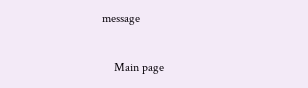message

    Main page